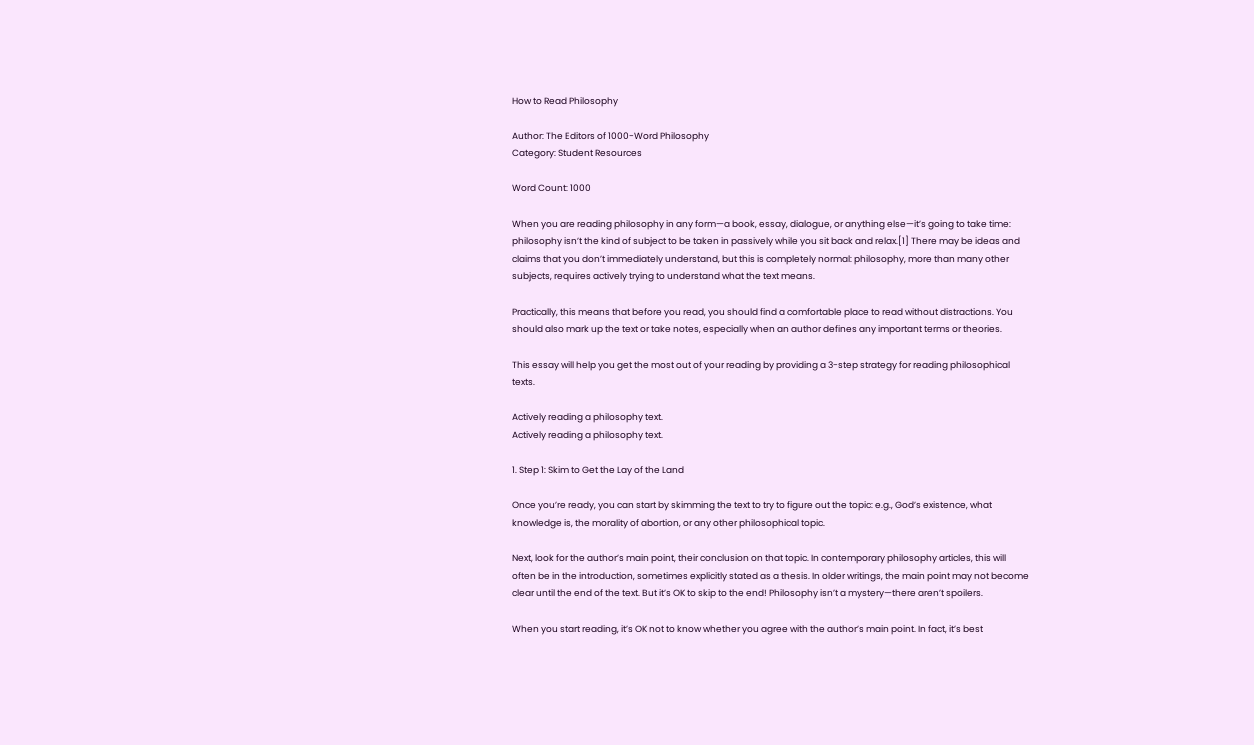How to Read Philosophy

Author: The Editors of 1000-Word Philosophy
Category: Student Resources

Word Count: 1000

When you are reading philosophy in any form—a book, essay, dialogue, or anything else—it’s going to take time: philosophy isn’t the kind of subject to be taken in passively while you sit back and relax.[1] There may be ideas and claims that you don’t immediately understand, but this is completely normal: philosophy, more than many other subjects, requires actively trying to understand what the text means.

Practically, this means that before you read, you should find a comfortable place to read without distractions. You should also mark up the text or take notes, especially when an author defines any important terms or theories.

This essay will help you get the most out of your reading by providing a 3-step strategy for reading philosophical texts.

Actively reading a philosophy text.
Actively reading a philosophy text.

1. Step 1: Skim to Get the Lay of the Land

Once you’re ready, you can start by skimming the text to try to figure out the topic: e.g., God’s existence, what knowledge is, the morality of abortion, or any other philosophical topic.

Next, look for the author’s main point, their conclusion on that topic. In contemporary philosophy articles, this will often be in the introduction, sometimes explicitly stated as a thesis. In older writings, the main point may not become clear until the end of the text. But it’s OK to skip to the end! Philosophy isn’t a mystery—there aren’t spoilers.

When you start reading, it’s OK not to know whether you agree with the author’s main point. In fact, it’s best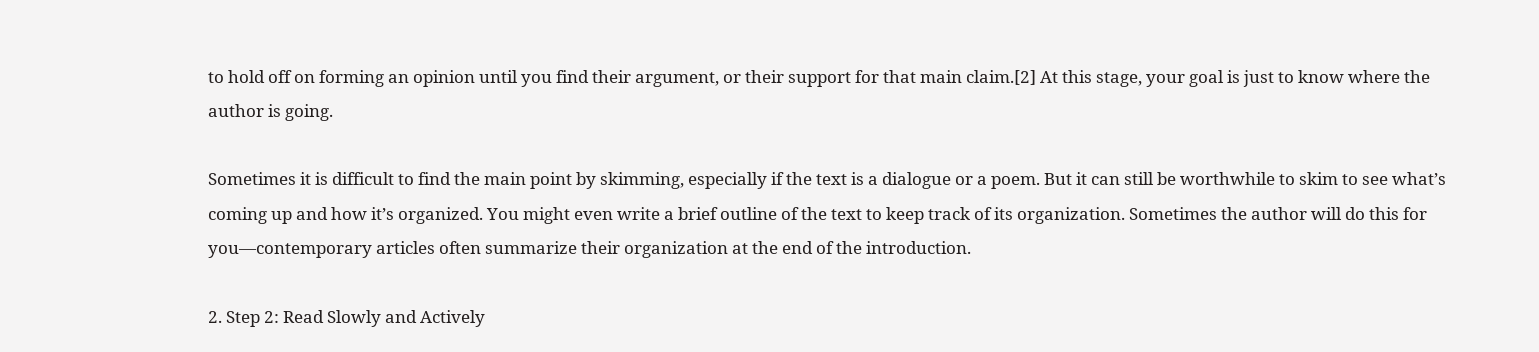to hold off on forming an opinion until you find their argument, or their support for that main claim.[2] At this stage, your goal is just to know where the author is going.

Sometimes it is difficult to find the main point by skimming, especially if the text is a dialogue or a poem. But it can still be worthwhile to skim to see what’s coming up and how it’s organized. You might even write a brief outline of the text to keep track of its organization. Sometimes the author will do this for you—contemporary articles often summarize their organization at the end of the introduction.

2. Step 2: Read Slowly and Actively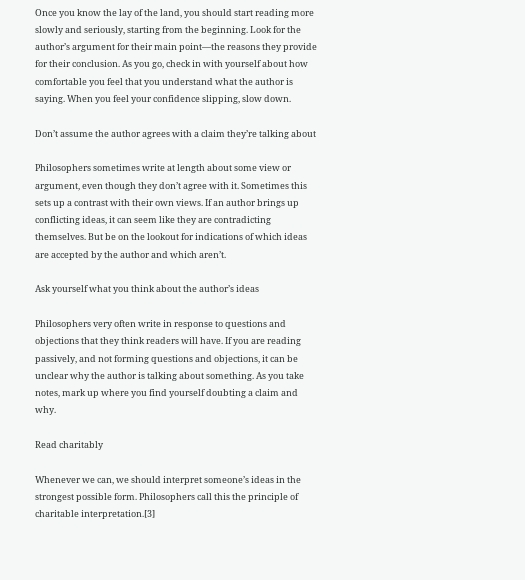Once you know the lay of the land, you should start reading more slowly and seriously, starting from the beginning. Look for the author’s argument for their main point—the reasons they provide for their conclusion. As you go, check in with yourself about how comfortable you feel that you understand what the author is saying. When you feel your confidence slipping, slow down.

Don’t assume the author agrees with a claim they’re talking about

Philosophers sometimes write at length about some view or argument, even though they don’t agree with it. Sometimes this sets up a contrast with their own views. If an author brings up conflicting ideas, it can seem like they are contradicting themselves. But be on the lookout for indications of which ideas are accepted by the author and which aren’t.

Ask yourself what you think about the author’s ideas

Philosophers very often write in response to questions and objections that they think readers will have. If you are reading passively, and not forming questions and objections, it can be unclear why the author is talking about something. As you take notes, mark up where you find yourself doubting a claim and why.

Read charitably

Whenever we can, we should interpret someone’s ideas in the strongest possible form. Philosophers call this the principle of charitable interpretation.[3]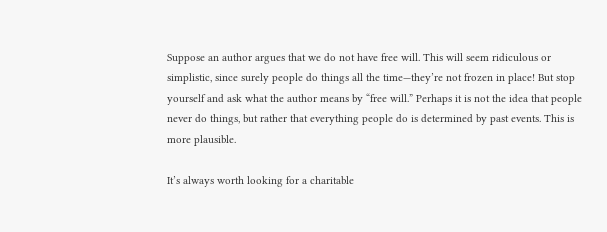Suppose an author argues that we do not have free will. This will seem ridiculous or simplistic, since surely people do things all the time—they’re not frozen in place! But stop yourself and ask what the author means by “free will.” Perhaps it is not the idea that people never do things, but rather that everything people do is determined by past events. This is more plausible.

It’s always worth looking for a charitable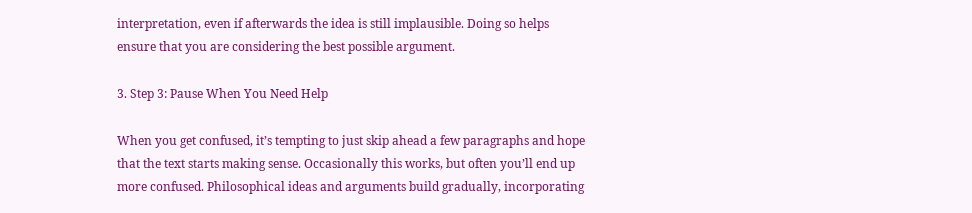interpretation, even if afterwards the idea is still implausible. Doing so helps ensure that you are considering the best possible argument.

3. Step 3: Pause When You Need Help

When you get confused, it’s tempting to just skip ahead a few paragraphs and hope that the text starts making sense. Occasionally this works, but often you’ll end up more confused. Philosophical ideas and arguments build gradually, incorporating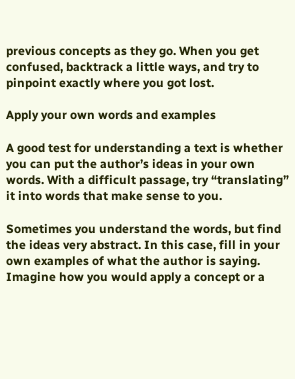previous concepts as they go. When you get confused, backtrack a little ways, and try to pinpoint exactly where you got lost.

Apply your own words and examples

A good test for understanding a text is whether you can put the author’s ideas in your own words. With a difficult passage, try “translating” it into words that make sense to you.

Sometimes you understand the words, but find the ideas very abstract. In this case, fill in your own examples of what the author is saying. Imagine how you would apply a concept or a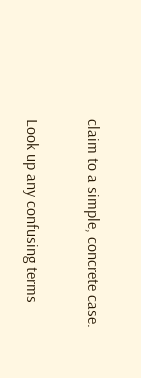claim to a simple, concrete case.

Look up any confusing terms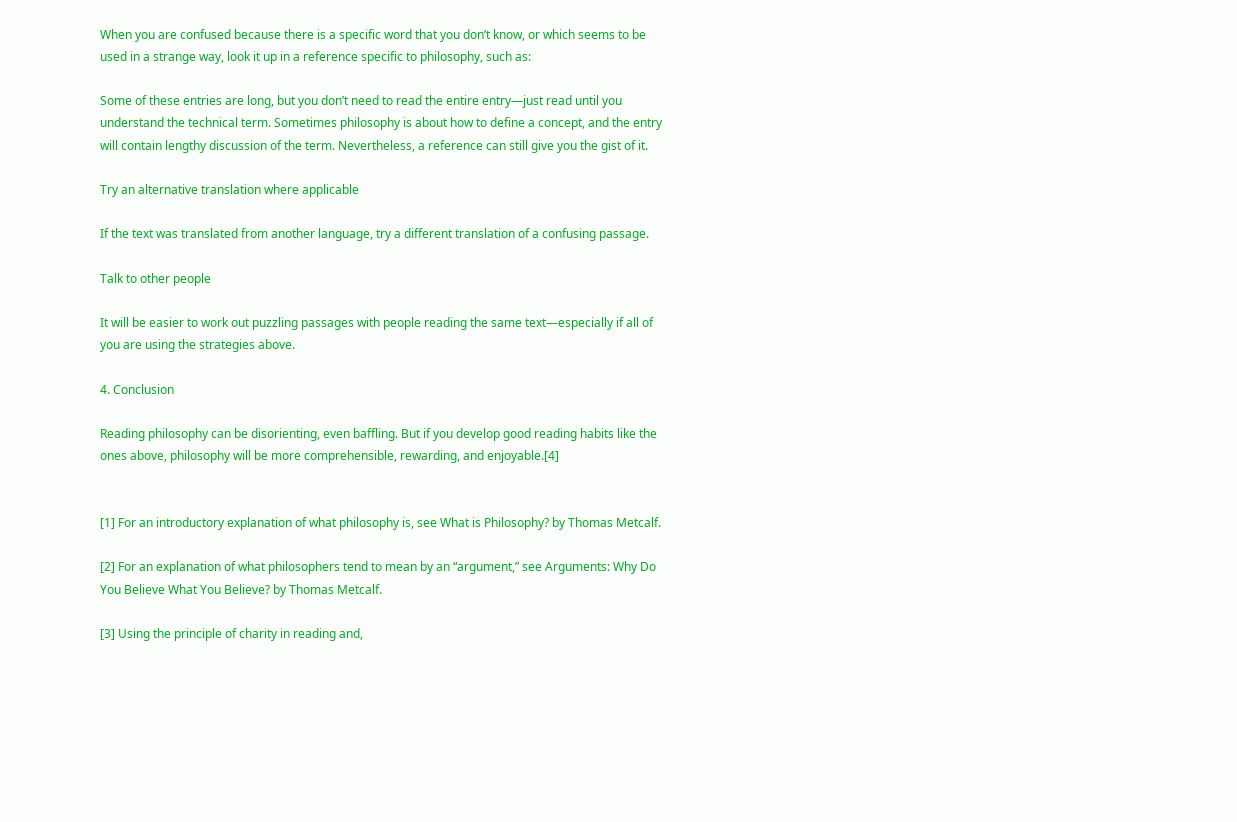When you are confused because there is a specific word that you don’t know, or which seems to be used in a strange way, look it up in a reference specific to philosophy, such as:

Some of these entries are long, but you don’t need to read the entire entry—just read until you understand the technical term. Sometimes philosophy is about how to define a concept, and the entry will contain lengthy discussion of the term. Nevertheless, a reference can still give you the gist of it.

Try an alternative translation where applicable

If the text was translated from another language, try a different translation of a confusing passage.

Talk to other people

It will be easier to work out puzzling passages with people reading the same text—especially if all of you are using the strategies above.

4. Conclusion

Reading philosophy can be disorienting, even baffling. But if you develop good reading habits like the ones above, philosophy will be more comprehensible, rewarding, and enjoyable.[4]


[1] For an introductory explanation of what philosophy is, see What is Philosophy? by Thomas Metcalf.

[2] For an explanation of what philosophers tend to mean by an “argument,” see Arguments: Why Do You Believe What You Believe? by Thomas Metcalf.

[3] Using the principle of charity in reading and,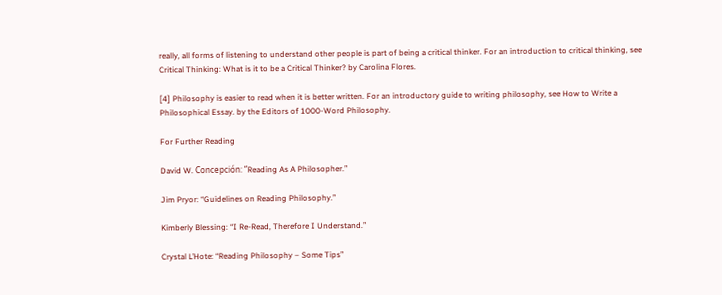really, all forms of listening to understand other people is part of being a critical thinker. For an introduction to critical thinking, see Critical Thinking: What is it to be a Critical Thinker? by Carolina Flores.

[4] Philosophy is easier to read when it is better written. For an introductory guide to writing philosophy, see How to Write a Philosophical Essay. by the Editors of 1000-Word Philosophy.

For Further Reading

David W. Concepción: “Reading As A Philosopher.”

Jim Pryor: “Guidelines on Reading Philosophy.”

Kimberly Blessing: “I Re-Read, Therefore I Understand.”

Crystal L’Hote: “Reading Philosophy – Some Tips”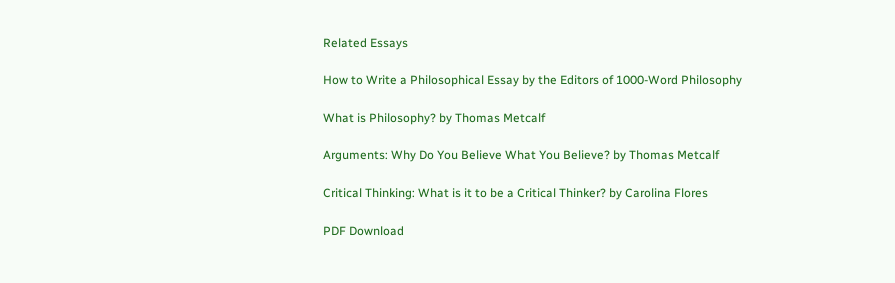Related Essays

How to Write a Philosophical Essay by the Editors of 1000-Word Philosophy

What is Philosophy? by Thomas Metcalf

Arguments: Why Do You Believe What You Believe? by Thomas Metcalf

Critical Thinking: What is it to be a Critical Thinker? by Carolina Flores

PDF Download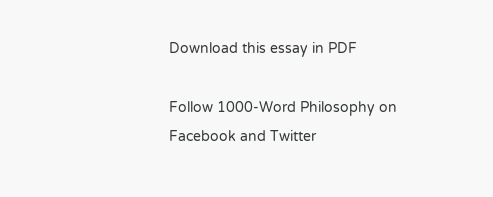Download this essay in PDF

Follow 1000-Word Philosophy on Facebook and Twitter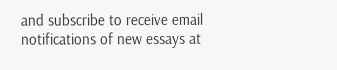and subscribe to receive email notifications of new essays at